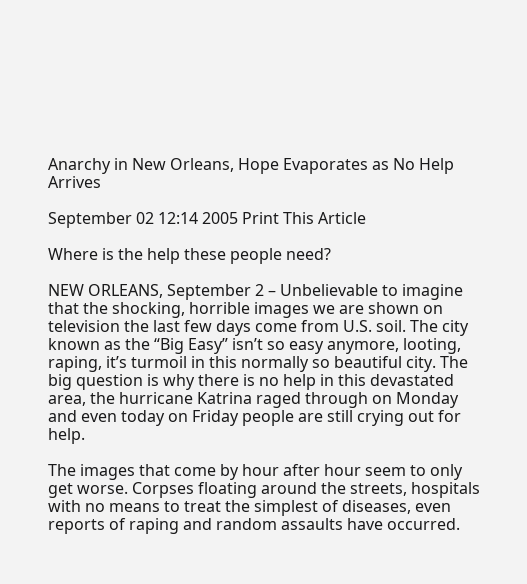Anarchy in New Orleans, Hope Evaporates as No Help Arrives

September 02 12:14 2005 Print This Article

Where is the help these people need?

NEW ORLEANS, September 2 – Unbelievable to imagine that the shocking, horrible images we are shown on television the last few days come from U.S. soil. The city known as the “Big Easy” isn’t so easy anymore, looting, raping, it’s turmoil in this normally so beautiful city. The big question is why there is no help in this devastated area, the hurricane Katrina raged through on Monday and even today on Friday people are still crying out for help.

The images that come by hour after hour seem to only get worse. Corpses floating around the streets, hospitals with no means to treat the simplest of diseases, even reports of raping and random assaults have occurred.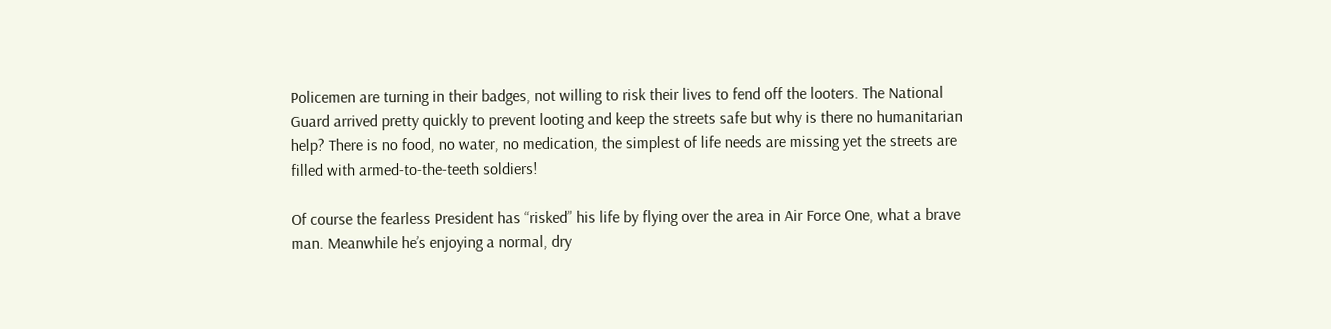Policemen are turning in their badges, not willing to risk their lives to fend off the looters. The National Guard arrived pretty quickly to prevent looting and keep the streets safe but why is there no humanitarian help? There is no food, no water, no medication, the simplest of life needs are missing yet the streets are filled with armed-to-the-teeth soldiers!

Of course the fearless President has “risked” his life by flying over the area in Air Force One, what a brave man. Meanwhile he’s enjoying a normal, dry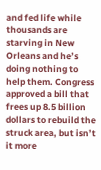and fed life while thousands are starving in New Orleans and he’s doing nothing to help them. Congress approved a bill that frees up 8.5 billion dollars to rebuild the struck area, but isn’t it more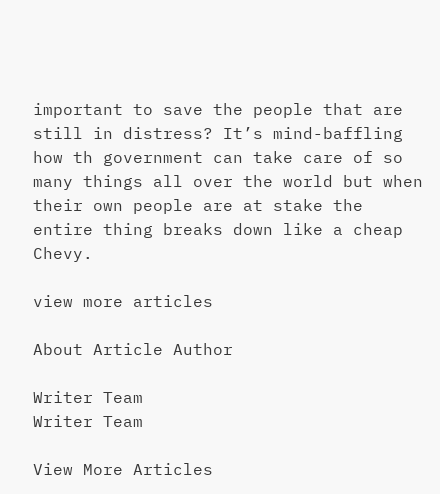important to save the people that are still in distress? It’s mind-baffling how th government can take care of so many things all over the world but when their own people are at stake the entire thing breaks down like a cheap Chevy.

view more articles

About Article Author

Writer Team
Writer Team

View More Articles